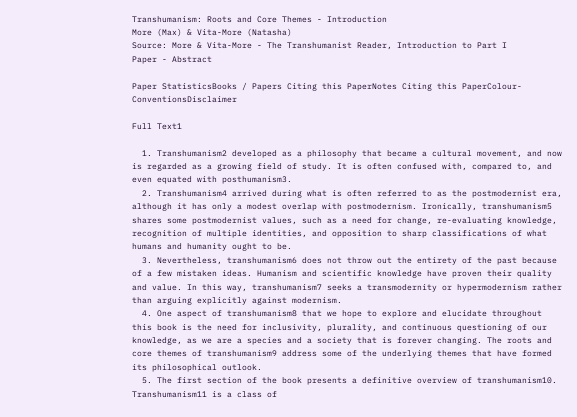Transhumanism: Roots and Core Themes - Introduction
More (Max) & Vita-More (Natasha)
Source: More & Vita-More - The Transhumanist Reader, Introduction to Part I
Paper - Abstract

Paper StatisticsBooks / Papers Citing this PaperNotes Citing this PaperColour-ConventionsDisclaimer

Full Text1

  1. Transhumanism2 developed as a philosophy that became a cultural movement, and now is regarded as a growing field of study. It is often confused with, compared to, and even equated with posthumanism3.
  2. Transhumanism4 arrived during what is often referred to as the postmodernist era, although it has only a modest overlap with postmodernism. Ironically, transhumanism5 shares some postmodernist values, such as a need for change, re-evaluating knowledge, recognition of multiple identities, and opposition to sharp classifications of what humans and humanity ought to be.
  3. Nevertheless, transhumanism6 does not throw out the entirety of the past because of a few mistaken ideas. Humanism and scientific knowledge have proven their quality and value. In this way, transhumanism7 seeks a transmodernity or hypermodernism rather than arguing explicitly against modernism.
  4. One aspect of transhumanism8 that we hope to explore and elucidate throughout this book is the need for inclusivity, plurality, and continuous questioning of our knowledge, as we are a species and a society that is forever changing. The roots and core themes of transhumanism9 address some of the underlying themes that have formed its philosophical outlook.
  5. The first section of the book presents a definitive overview of transhumanism10. Transhumanism11 is a class of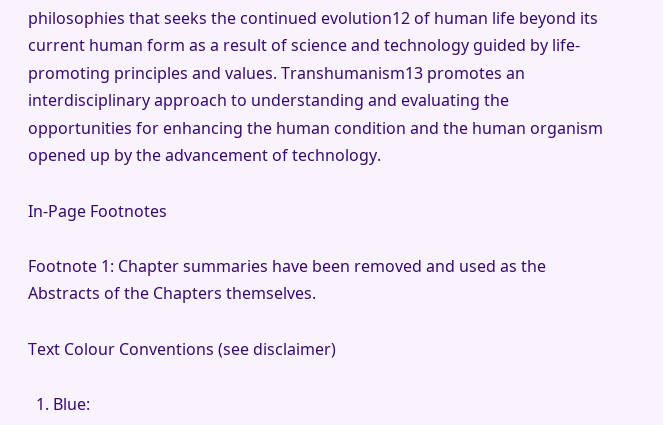philosophies that seeks the continued evolution12 of human life beyond its current human form as a result of science and technology guided by life-promoting principles and values. Transhumanism13 promotes an interdisciplinary approach to understanding and evaluating the opportunities for enhancing the human condition and the human organism opened up by the advancement of technology.

In-Page Footnotes

Footnote 1: Chapter summaries have been removed and used as the Abstracts of the Chapters themselves.

Text Colour Conventions (see disclaimer)

  1. Blue: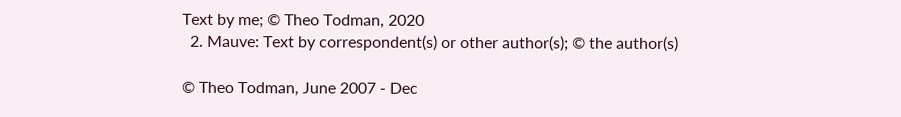Text by me; © Theo Todman, 2020
  2. Mauve: Text by correspondent(s) or other author(s); © the author(s)

© Theo Todman, June 2007 - Dec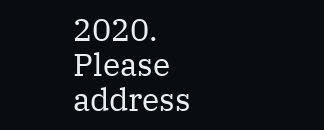2020. Please address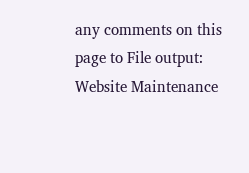any comments on this page to File output:
Website Maintenance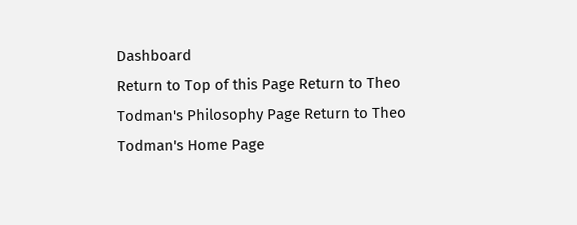Dashboard
Return to Top of this Page Return to Theo Todman's Philosophy Page Return to Theo Todman's Home Page